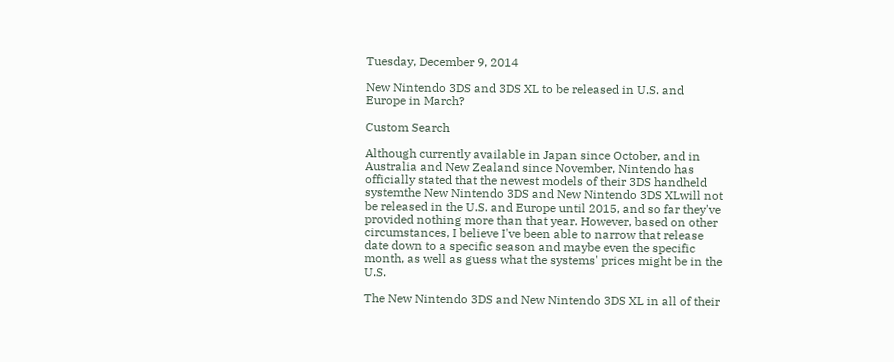Tuesday, December 9, 2014

New Nintendo 3DS and 3DS XL to be released in U.S. and Europe in March?

Custom Search

Although currently available in Japan since October, and in Australia and New Zealand since November, Nintendo has officially stated that the newest models of their 3DS handheld systemthe New Nintendo 3DS and New Nintendo 3DS XLwill not be released in the U.S. and Europe until 2015, and so far they've provided nothing more than that year. However, based on other circumstances, I believe I've been able to narrow that release date down to a specific season and maybe even the specific month, as well as guess what the systems' prices might be in the U.S.

The New Nintendo 3DS and New Nintendo 3DS XL in all of their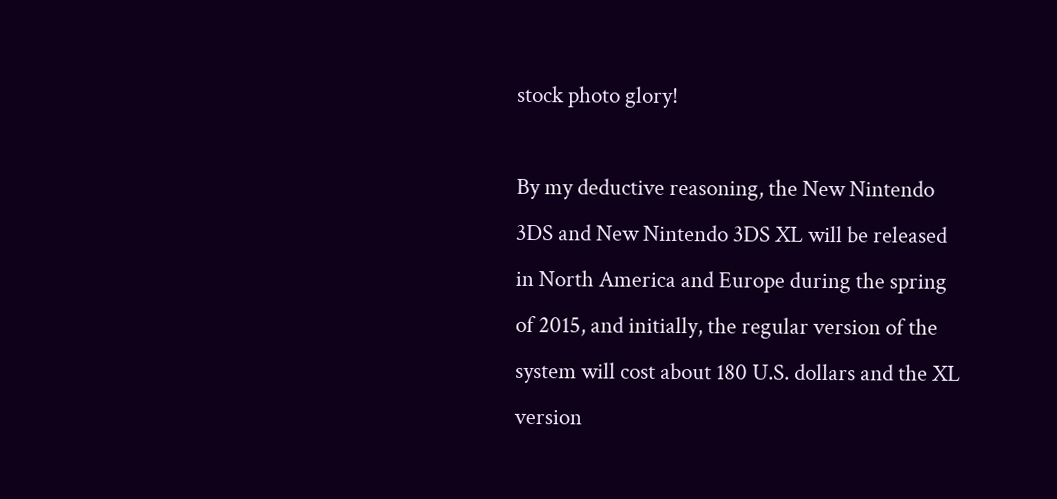stock photo glory!

By my deductive reasoning, the New Nintendo 3DS and New Nintendo 3DS XL will be released in North America and Europe during the spring of 2015, and initially, the regular version of the system will cost about 180 U.S. dollars and the XL version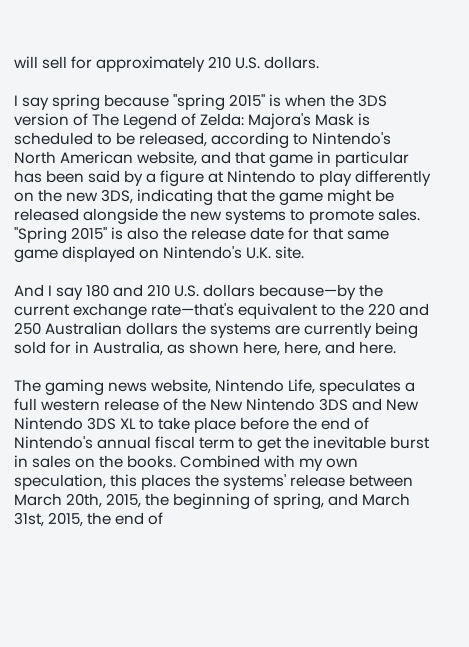will sell for approximately 210 U.S. dollars.

I say spring because "spring 2015" is when the 3DS version of The Legend of Zelda: Majora's Mask is scheduled to be released, according to Nintendo's North American website, and that game in particular has been said by a figure at Nintendo to play differently on the new 3DS, indicating that the game might be released alongside the new systems to promote sales. "Spring 2015" is also the release date for that same game displayed on Nintendo's U.K. site.

And I say 180 and 210 U.S. dollars because—by the current exchange rate—that's equivalent to the 220 and 250 Australian dollars the systems are currently being sold for in Australia, as shown here, here, and here.

The gaming news website, Nintendo Life, speculates a full western release of the New Nintendo 3DS and New Nintendo 3DS XL to take place before the end of Nintendo's annual fiscal term to get the inevitable burst in sales on the books. Combined with my own speculation, this places the systems' release between March 20th, 2015, the beginning of spring, and March 31st, 2015, the end of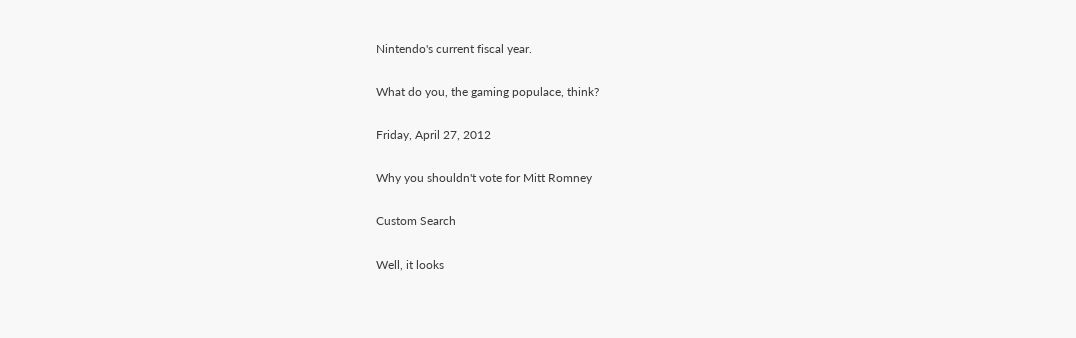Nintendo's current fiscal year.

What do you, the gaming populace, think?

Friday, April 27, 2012

Why you shouldn't vote for Mitt Romney

Custom Search

Well, it looks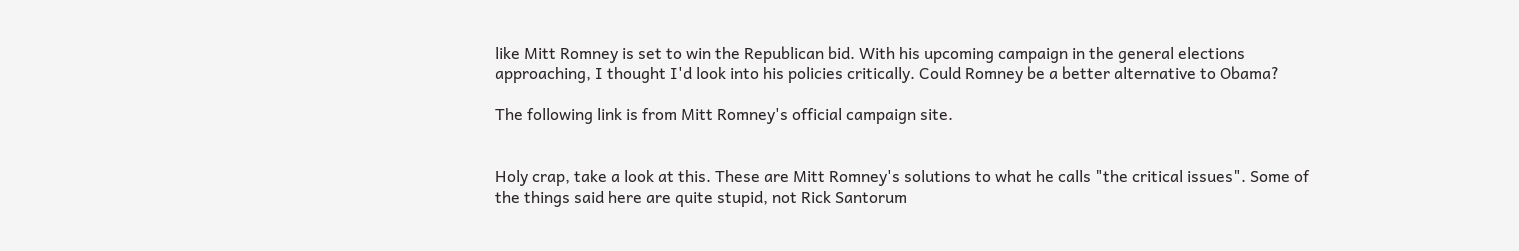like Mitt Romney is set to win the Republican bid. With his upcoming campaign in the general elections approaching, I thought I'd look into his policies critically. Could Romney be a better alternative to Obama?

The following link is from Mitt Romney's official campaign site.


Holy crap, take a look at this. These are Mitt Romney's solutions to what he calls "the critical issues". Some of the things said here are quite stupid, not Rick Santorum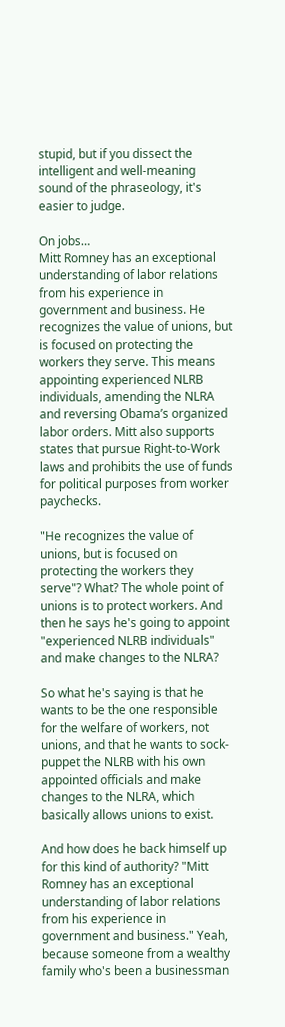stupid, but if you dissect the intelligent and well-meaning sound of the phraseology, it's easier to judge.

On jobs…
Mitt Romney has an exceptional understanding of labor relations from his experience in government and business. He recognizes the value of unions, but is focused on protecting the workers they serve. This means appointing experienced NLRB individuals, amending the NLRA and reversing Obama’s organized labor orders. Mitt also supports states that pursue Right-to-Work laws and prohibits the use of funds for political purposes from worker paychecks.

"He recognizes the value of unions, but is focused on protecting the workers they serve"? What? The whole point of unions is to protect workers. And then he says he's going to appoint "experienced NLRB individuals" and make changes to the NLRA?

So what he's saying is that he wants to be the one responsible for the welfare of workers, not unions, and that he wants to sock-puppet the NLRB with his own appointed officials and make changes to the NLRA, which basically allows unions to exist.

And how does he back himself up for this kind of authority? "Mitt Romney has an exceptional understanding of labor relations from his experience in government and business." Yeah, because someone from a wealthy family who's been a businessman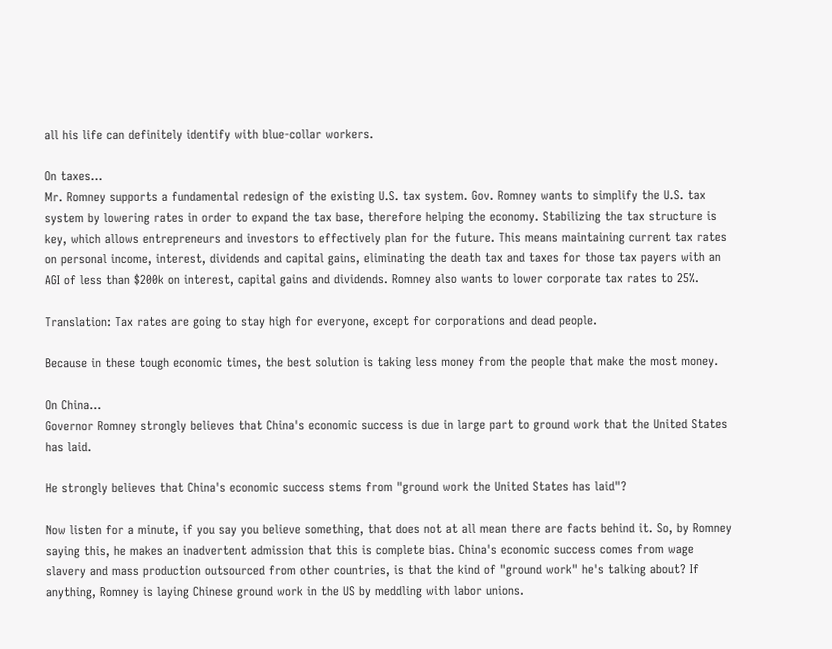all his life can definitely identify with blue-collar workers.

On taxes…
Mr. Romney supports a fundamental redesign of the existing U.S. tax system. Gov. Romney wants to simplify the U.S. tax system by lowering rates in order to expand the tax base, therefore helping the economy. Stabilizing the tax structure is key, which allows entrepreneurs and investors to effectively plan for the future. This means maintaining current tax rates on personal income, interest, dividends and capital gains, eliminating the death tax and taxes for those tax payers with an AGI of less than $200k on interest, capital gains and dividends. Romney also wants to lower corporate tax rates to 25%.

Translation: Tax rates are going to stay high for everyone, except for corporations and dead people.

Because in these tough economic times, the best solution is taking less money from the people that make the most money.

On China...
Governor Romney strongly believes that China's economic success is due in large part to ground work that the United States has laid.

He strongly believes that China's economic success stems from "ground work the United States has laid"?

Now listen for a minute, if you say you believe something, that does not at all mean there are facts behind it. So, by Romney saying this, he makes an inadvertent admission that this is complete bias. China's economic success comes from wage slavery and mass production outsourced from other countries, is that the kind of "ground work" he's talking about? If anything, Romney is laying Chinese ground work in the US by meddling with labor unions.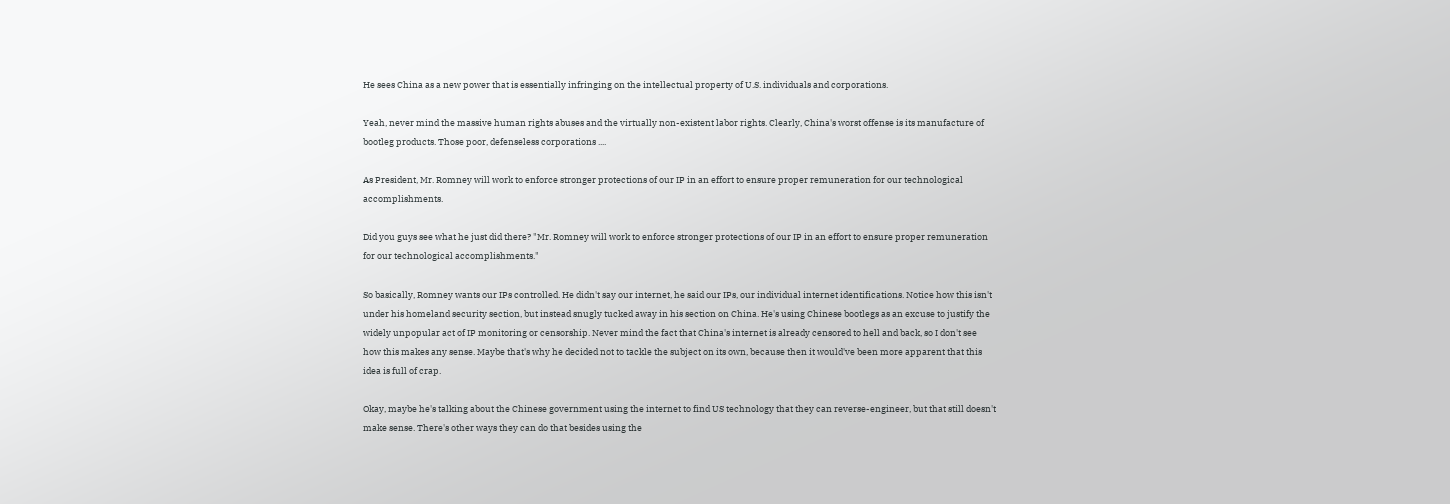He sees China as a new power that is essentially infringing on the intellectual property of U.S. individuals and corporations.

Yeah, never mind the massive human rights abuses and the virtually non-existent labor rights. Clearly, China's worst offense is its manufacture of bootleg products. Those poor, defenseless corporations ....

As President, Mr. Romney will work to enforce stronger protections of our IP in an effort to ensure proper remuneration for our technological accomplishments.

Did you guys see what he just did there? "Mr. Romney will work to enforce stronger protections of our IP in an effort to ensure proper remuneration for our technological accomplishments."

So basically, Romney wants our IPs controlled. He didn't say our internet, he said our IPs, our individual internet identifications. Notice how this isn't under his homeland security section, but instead snugly tucked away in his section on China. He's using Chinese bootlegs as an excuse to justify the widely unpopular act of IP monitoring or censorship. Never mind the fact that China's internet is already censored to hell and back, so I don't see how this makes any sense. Maybe that's why he decided not to tackle the subject on its own, because then it would've been more apparent that this idea is full of crap.

Okay, maybe he's talking about the Chinese government using the internet to find US technology that they can reverse-engineer, but that still doesn't make sense. There's other ways they can do that besides using the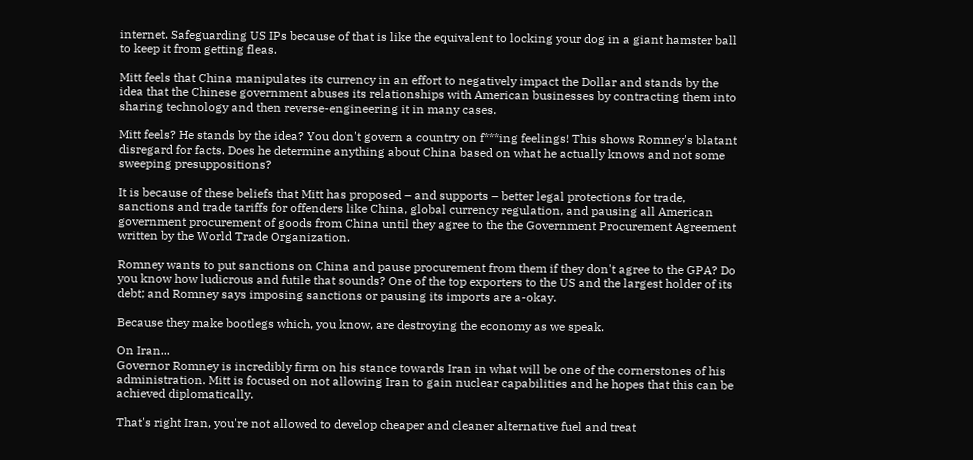internet. Safeguarding US IPs because of that is like the equivalent to locking your dog in a giant hamster ball to keep it from getting fleas.

Mitt feels that China manipulates its currency in an effort to negatively impact the Dollar and stands by the idea that the Chinese government abuses its relationships with American businesses by contracting them into sharing technology and then reverse-engineering it in many cases.

Mitt feels? He stands by the idea? You don't govern a country on f***ing feelings! This shows Romney's blatant disregard for facts. Does he determine anything about China based on what he actually knows and not some sweeping presuppositions?

It is because of these beliefs that Mitt has proposed – and supports – better legal protections for trade, sanctions and trade tariffs for offenders like China, global currency regulation, and pausing all American government procurement of goods from China until they agree to the the Government Procurement Agreement written by the World Trade Organization.

Romney wants to put sanctions on China and pause procurement from them if they don't agree to the GPA? Do you know how ludicrous and futile that sounds? One of the top exporters to the US and the largest holder of its debt; and Romney says imposing sanctions or pausing its imports are a-okay.

Because they make bootlegs which, you know, are destroying the economy as we speak.

On Iran...
Governor Romney is incredibly firm on his stance towards Iran in what will be one of the cornerstones of his administration. Mitt is focused on not allowing Iran to gain nuclear capabilities and he hopes that this can be achieved diplomatically.

That's right Iran, you're not allowed to develop cheaper and cleaner alternative fuel and treat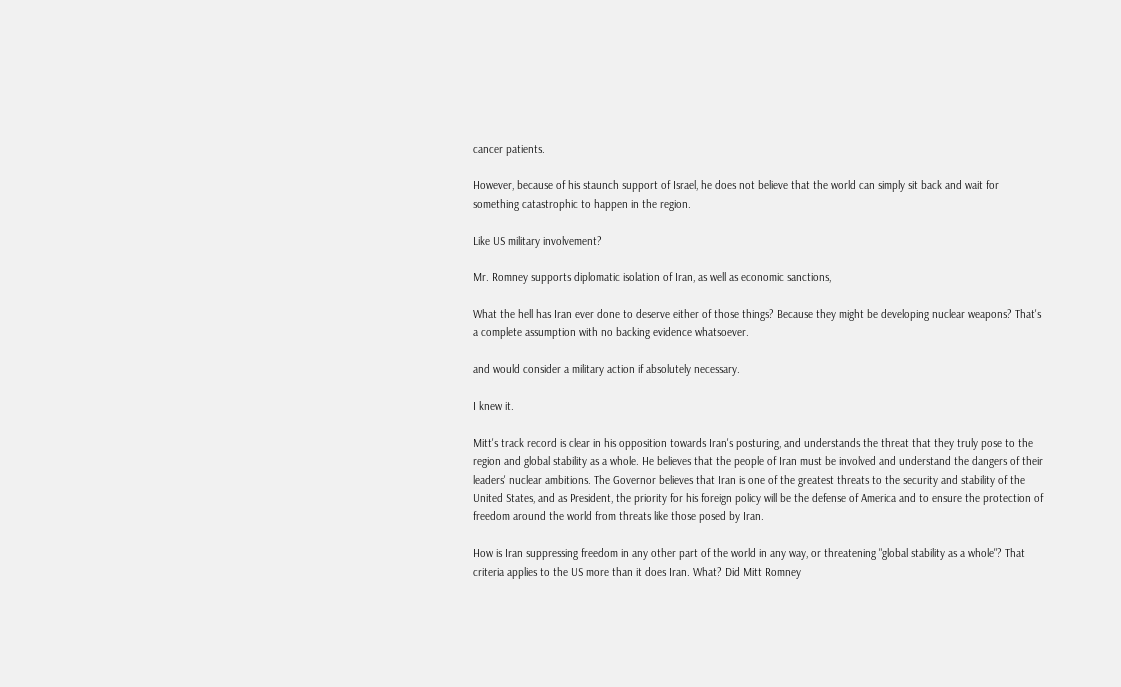cancer patients.

However, because of his staunch support of Israel, he does not believe that the world can simply sit back and wait for something catastrophic to happen in the region.

Like US military involvement?

Mr. Romney supports diplomatic isolation of Iran, as well as economic sanctions,

What the hell has Iran ever done to deserve either of those things? Because they might be developing nuclear weapons? That's a complete assumption with no backing evidence whatsoever.

and would consider a military action if absolutely necessary.

I knew it.

Mitt's track record is clear in his opposition towards Iran's posturing, and understands the threat that they truly pose to the region and global stability as a whole. He believes that the people of Iran must be involved and understand the dangers of their leaders' nuclear ambitions. The Governor believes that Iran is one of the greatest threats to the security and stability of the United States, and as President, the priority for his foreign policy will be the defense of America and to ensure the protection of freedom around the world from threats like those posed by Iran.

How is Iran suppressing freedom in any other part of the world in any way, or threatening "global stability as a whole"? That criteria applies to the US more than it does Iran. What? Did Mitt Romney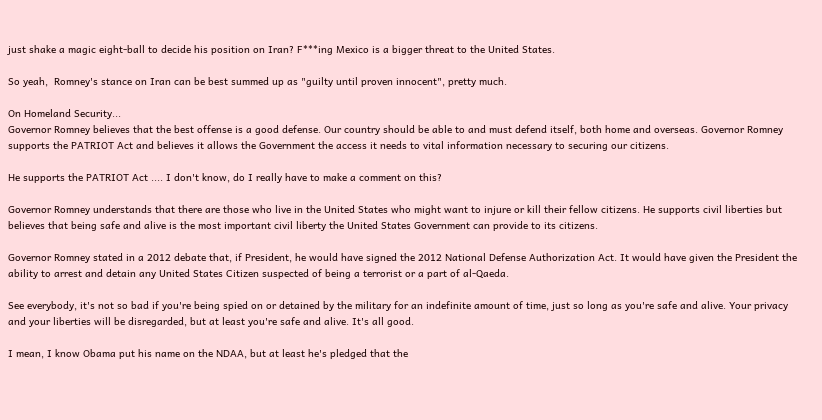just shake a magic eight-ball to decide his position on Iran? F***ing Mexico is a bigger threat to the United States.

So yeah,  Romney's stance on Iran can be best summed up as "guilty until proven innocent", pretty much.

On Homeland Security...
Governor Romney believes that the best offense is a good defense. Our country should be able to and must defend itself, both home and overseas. Governor Romney supports the PATRIOT Act and believes it allows the Government the access it needs to vital information necessary to securing our citizens.

He supports the PATRIOT Act .... I don't know, do I really have to make a comment on this?

Governor Romney understands that there are those who live in the United States who might want to injure or kill their fellow citizens. He supports civil liberties but believes that being safe and alive is the most important civil liberty the United States Government can provide to its citizens.

Governor Romney stated in a 2012 debate that, if President, he would have signed the 2012 National Defense Authorization Act. It would have given the President the ability to arrest and detain any United States Citizen suspected of being a terrorist or a part of al-Qaeda.

See everybody, it's not so bad if you're being spied on or detained by the military for an indefinite amount of time, just so long as you're safe and alive. Your privacy and your liberties will be disregarded, but at least you're safe and alive. It's all good.

I mean, I know Obama put his name on the NDAA, but at least he's pledged that the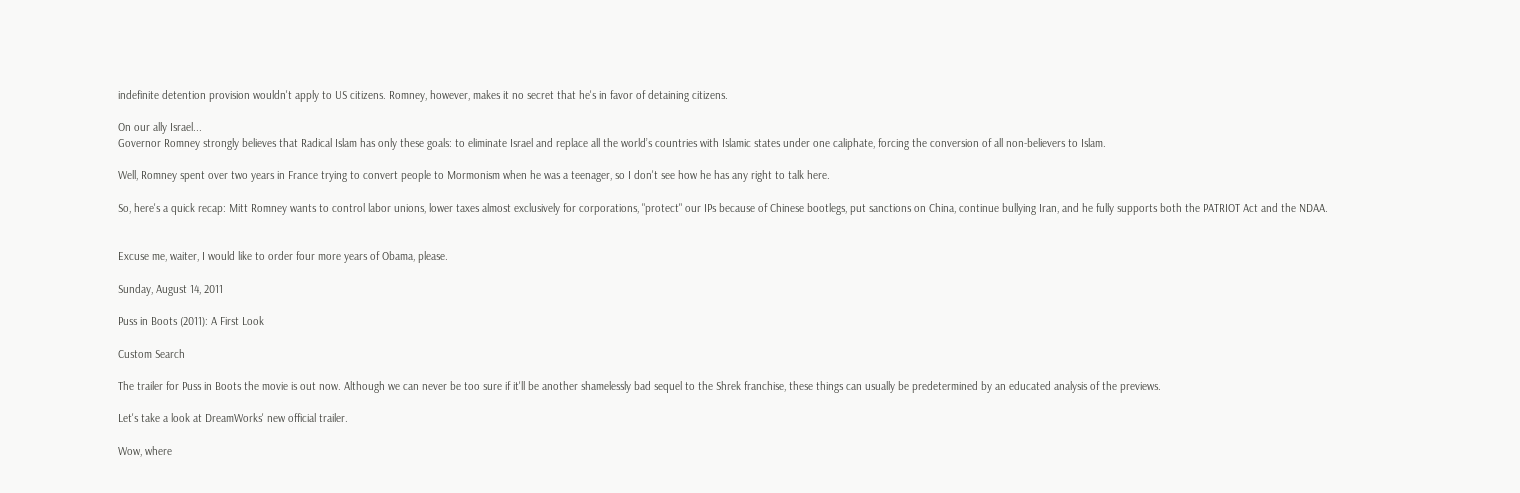indefinite detention provision wouldn't apply to US citizens. Romney, however, makes it no secret that he's in favor of detaining citizens.

On our ally Israel...
Governor Romney strongly believes that Radical Islam has only these goals: to eliminate Israel and replace all the world’s countries with Islamic states under one caliphate, forcing the conversion of all non-believers to Islam.

Well, Romney spent over two years in France trying to convert people to Mormonism when he was a teenager, so I don't see how he has any right to talk here.

So, here's a quick recap: Mitt Romney wants to control labor unions, lower taxes almost exclusively for corporations, "protect" our IPs because of Chinese bootlegs, put sanctions on China, continue bullying Iran, and he fully supports both the PATRIOT Act and the NDAA.


Excuse me, waiter, I would like to order four more years of Obama, please.

Sunday, August 14, 2011

Puss in Boots (2011): A First Look

Custom Search

The trailer for Puss in Boots the movie is out now. Although we can never be too sure if it'll be another shamelessly bad sequel to the Shrek franchise, these things can usually be predetermined by an educated analysis of the previews.

Let's take a look at DreamWorks' new official trailer.

Wow, where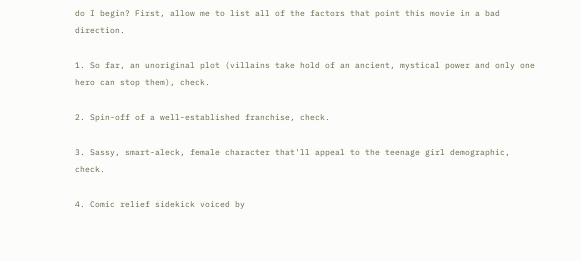do I begin? First, allow me to list all of the factors that point this movie in a bad direction.

1. So far, an unoriginal plot (villains take hold of an ancient, mystical power and only one hero can stop them), check.

2. Spin-off of a well-established franchise, check.

3. Sassy, smart-aleck, female character that'll appeal to the teenage girl demographic, check.

4. Comic relief sidekick voiced by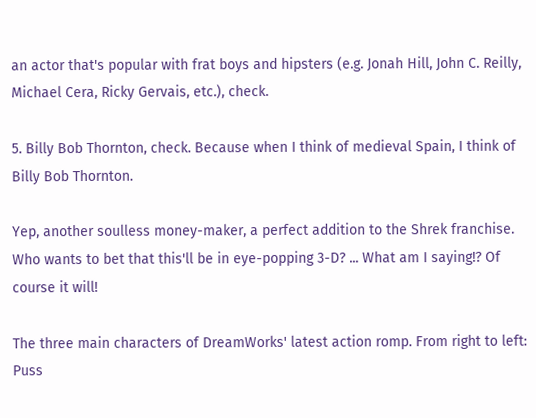an actor that's popular with frat boys and hipsters (e.g. Jonah Hill, John C. Reilly, Michael Cera, Ricky Gervais, etc.), check.

5. Billy Bob Thornton, check. Because when I think of medieval Spain, I think of Billy Bob Thornton.

Yep, another soulless money-maker, a perfect addition to the Shrek franchise. Who wants to bet that this'll be in eye-popping 3-D? ... What am I saying!? Of course it will!

The three main characters of DreamWorks' latest action romp. From right to left: Puss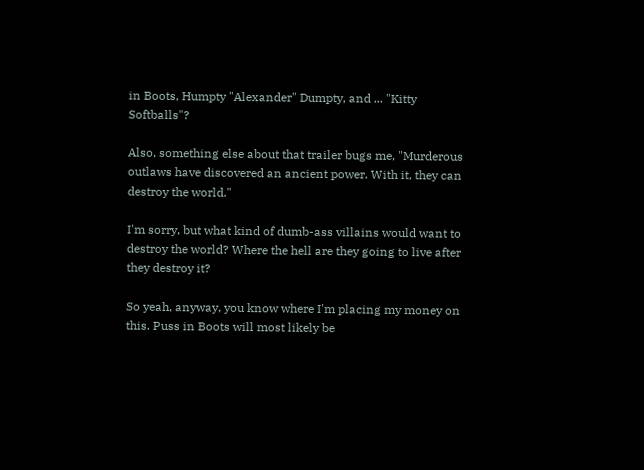in Boots, Humpty "Alexander" Dumpty, and ... "Kitty Softballs"?

Also, something else about that trailer bugs me, "Murderous outlaws have discovered an ancient power. With it, they can destroy the world."

I'm sorry, but what kind of dumb-ass villains would want to destroy the world? Where the hell are they going to live after they destroy it?

So yeah, anyway, you know where I'm placing my money on this. Puss in Boots will most likely be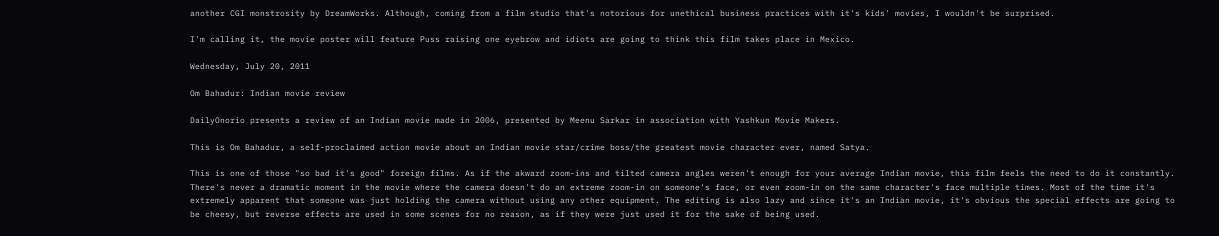another CGI monstrosity by DreamWorks. Although, coming from a film studio that's notorious for unethical business practices with it's kids' movies, I wouldn't be surprised.

I'm calling it, the movie poster will feature Puss raising one eyebrow and idiots are going to think this film takes place in Mexico.

Wednesday, July 20, 2011

Om Bahadur: Indian movie review

DailyOnorio presents a review of an Indian movie made in 2006, presented by Meenu Sarkar in association with Yashkun Movie Makers.

This is Om Bahadur, a self-proclaimed action movie about an Indian movie star/crime boss/the greatest movie character ever, named Satya.

This is one of those "so bad it's good" foreign films. As if the akward zoom-ins and tilted camera angles weren't enough for your average Indian movie, this film feels the need to do it constantly. There's never a dramatic moment in the movie where the camera doesn't do an extreme zoom-in on someone's face, or even zoom-in on the same character's face multiple times. Most of the time it's extremely apparent that someone was just holding the camera without using any other equipment. The editing is also lazy and since it's an Indian movie, it's obvious the special effects are going to be cheesy, but reverse effects are used in some scenes for no reason, as if they were just used it for the sake of being used.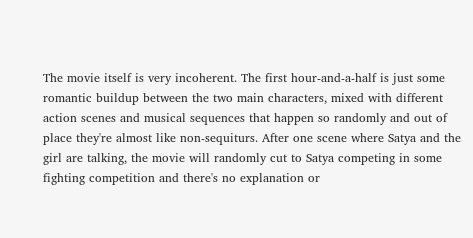The movie itself is very incoherent. The first hour-and-a-half is just some romantic buildup between the two main characters, mixed with different action scenes and musical sequences that happen so randomly and out of place they're almost like non-sequiturs. After one scene where Satya and the girl are talking, the movie will randomly cut to Satya competing in some fighting competition and there's no explanation or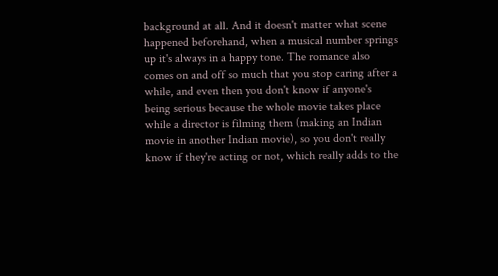background at all. And it doesn't matter what scene happened beforehand, when a musical number springs up it's always in a happy tone. The romance also comes on and off so much that you stop caring after a while, and even then you don't know if anyone's being serious because the whole movie takes place while a director is filming them (making an Indian movie in another Indian movie), so you don't really know if they're acting or not, which really adds to the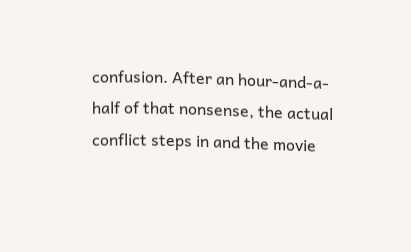confusion. After an hour-and-a-half of that nonsense, the actual conflict steps in and the movie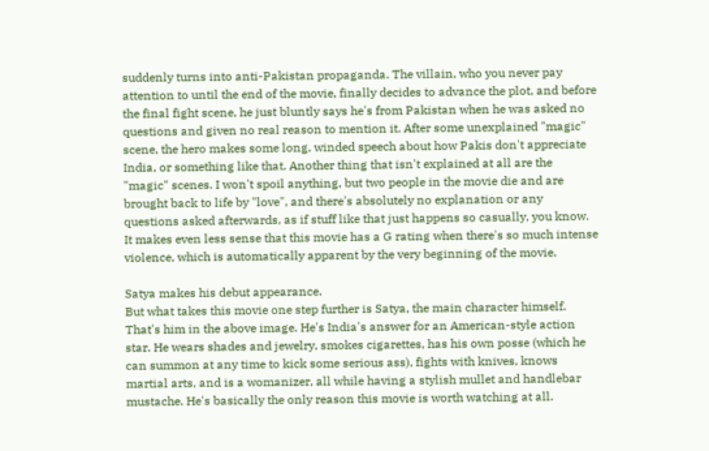suddenly turns into anti-Pakistan propaganda. The villain, who you never pay attention to until the end of the movie, finally decides to advance the plot, and before the final fight scene, he just bluntly says he's from Pakistan when he was asked no questions and given no real reason to mention it. After some unexplained "magic" scene, the hero makes some long, winded speech about how Pakis don't appreciate India, or something like that. Another thing that isn't explained at all are the "magic" scenes. I won't spoil anything, but two people in the movie die and are brought back to life by "love", and there's absolutely no explanation or any questions asked afterwards, as if stuff like that just happens so casually, you know. It makes even less sense that this movie has a G rating when there's so much intense violence, which is automatically apparent by the very beginning of the movie.

Satya makes his debut appearance.
But what takes this movie one step further is Satya, the main character himself. That's him in the above image. He's India's answer for an American-style action star. He wears shades and jewelry, smokes cigarettes, has his own posse (which he can summon at any time to kick some serious ass), fights with knives, knows martial arts, and is a womanizer, all while having a stylish mullet and handlebar mustache. He's basically the only reason this movie is worth watching at all.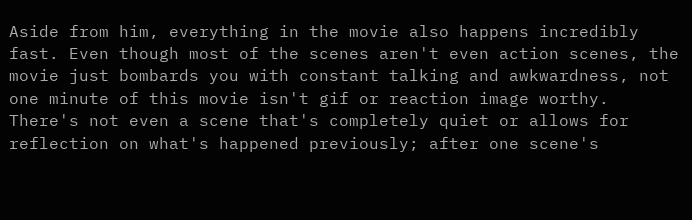Aside from him, everything in the movie also happens incredibly fast. Even though most of the scenes aren't even action scenes, the movie just bombards you with constant talking and awkwardness, not one minute of this movie isn't gif or reaction image worthy. There's not even a scene that's completely quiet or allows for reflection on what's happened previously; after one scene's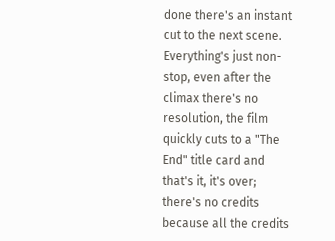done there's an instant cut to the next scene. Everything's just non-stop, even after the climax there's no resolution, the film quickly cuts to a "The End" title card and that's it, it's over; there's no credits because all the credits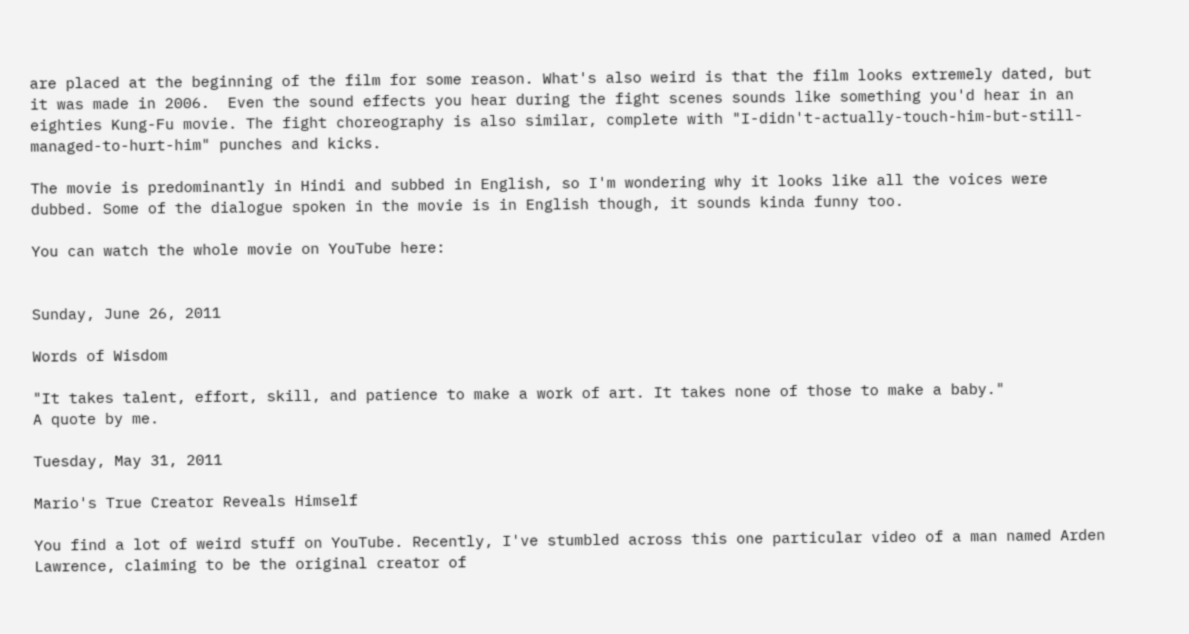are placed at the beginning of the film for some reason. What's also weird is that the film looks extremely dated, but it was made in 2006.  Even the sound effects you hear during the fight scenes sounds like something you'd hear in an eighties Kung-Fu movie. The fight choreography is also similar, complete with "I-didn't-actually-touch-him-but-still-managed-to-hurt-him" punches and kicks.

The movie is predominantly in Hindi and subbed in English, so I'm wondering why it looks like all the voices were dubbed. Some of the dialogue spoken in the movie is in English though, it sounds kinda funny too.

You can watch the whole movie on YouTube here:


Sunday, June 26, 2011

Words of Wisdom

"It takes talent, effort, skill, and patience to make a work of art. It takes none of those to make a baby."
A quote by me.

Tuesday, May 31, 2011

Mario's True Creator Reveals Himself

You find a lot of weird stuff on YouTube. Recently, I've stumbled across this one particular video of a man named Arden Lawrence, claiming to be the original creator of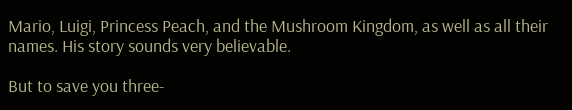Mario, Luigi, Princess Peach, and the Mushroom Kingdom, as well as all their names. His story sounds very believable.

But to save you three-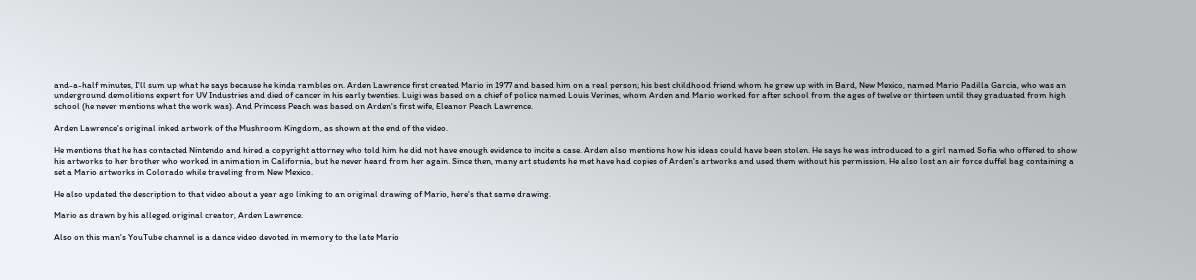and-a-half minutes, I'll sum up what he says because he kinda rambles on. Arden Lawrence first created Mario in 1977 and based him on a real person; his best childhood friend whom he grew up with in Bard, New Mexico, named Mario Padilla Garcia, who was an underground demolitions expert for UV Industries and died of cancer in his early twenties. Luigi was based on a chief of police named Louis Verines, whom Arden and Mario worked for after school from the ages of twelve or thirteen until they graduated from high school (he never mentions what the work was). And Princess Peach was based on Arden's first wife, Eleanor Peach Lawrence.

Arden Lawrence's original inked artwork of the Mushroom Kingdom, as shown at the end of the video.

He mentions that he has contacted Nintendo and hired a copyright attorney who told him he did not have enough evidence to incite a case. Arden also mentions how his ideas could have been stolen. He says he was introduced to a girl named Sofia who offered to show his artworks to her brother who worked in animation in California, but he never heard from her again. Since then, many art students he met have had copies of Arden's artworks and used them without his permission. He also lost an air force duffel bag containing a set a Mario artworks in Colorado while traveling from New Mexico.

He also updated the description to that video about a year ago linking to an original drawing of Mario, here's that same drawing.

Mario as drawn by his alleged original creator, Arden Lawrence.

Also on this man's YouTube channel is a dance video devoted in memory to the late Mario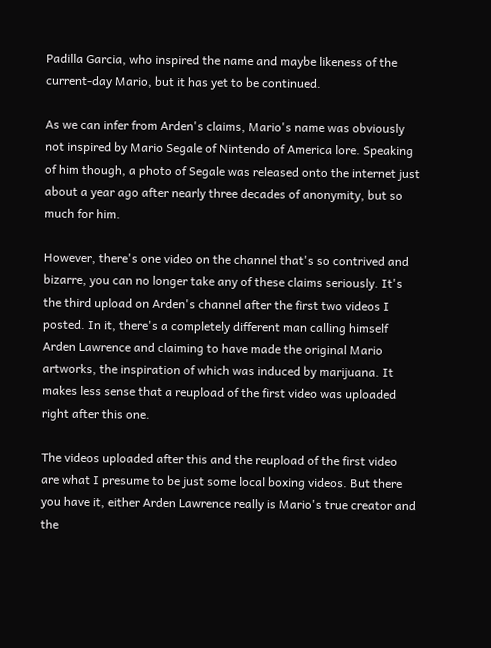Padilla Garcia, who inspired the name and maybe likeness of the current-day Mario, but it has yet to be continued.

As we can infer from Arden's claims, Mario's name was obviously not inspired by Mario Segale of Nintendo of America lore. Speaking of him though, a photo of Segale was released onto the internet just about a year ago after nearly three decades of anonymity, but so much for him.

However, there's one video on the channel that's so contrived and bizarre, you can no longer take any of these claims seriously. It's the third upload on Arden's channel after the first two videos I posted. In it, there's a completely different man calling himself Arden Lawrence and claiming to have made the original Mario artworks, the inspiration of which was induced by marijuana. It makes less sense that a reupload of the first video was uploaded right after this one.

The videos uploaded after this and the reupload of the first video are what I presume to be just some local boxing videos. But there you have it, either Arden Lawrence really is Mario's true creator and the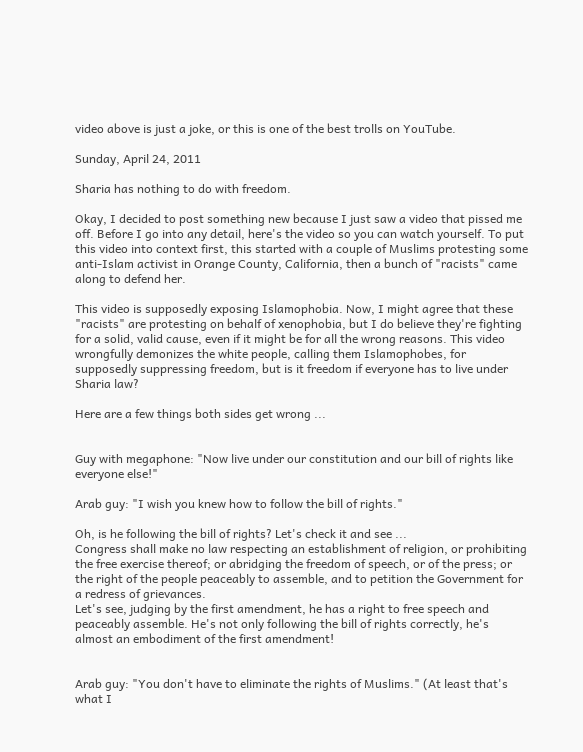video above is just a joke, or this is one of the best trolls on YouTube.

Sunday, April 24, 2011

Sharia has nothing to do with freedom.

Okay, I decided to post something new because I just saw a video that pissed me off. Before I go into any detail, here's the video so you can watch yourself. To put this video into context first, this started with a couple of Muslims protesting some anti-Islam activist in Orange County, California, then a bunch of "racists" came along to defend her.

This video is supposedly exposing Islamophobia. Now, I might agree that these "racists" are protesting on behalf of xenophobia, but I do believe they're fighting for a solid, valid cause, even if it might be for all the wrong reasons. This video wrongfully demonizes the white people, calling them Islamophobes, for supposedly suppressing freedom, but is it freedom if everyone has to live under Sharia law?

Here are a few things both sides get wrong ...


Guy with megaphone: "Now live under our constitution and our bill of rights like everyone else!"

Arab guy: "I wish you knew how to follow the bill of rights."

Oh, is he following the bill of rights? Let's check it and see ...
Congress shall make no law respecting an establishment of religion, or prohibiting the free exercise thereof; or abridging the freedom of speech, or of the press; or the right of the people peaceably to assemble, and to petition the Government for a redress of grievances.
Let's see, judging by the first amendment, he has a right to free speech and peaceably assemble. He's not only following the bill of rights correctly, he's almost an embodiment of the first amendment!


Arab guy: "You don't have to eliminate the rights of Muslims." (At least that's what I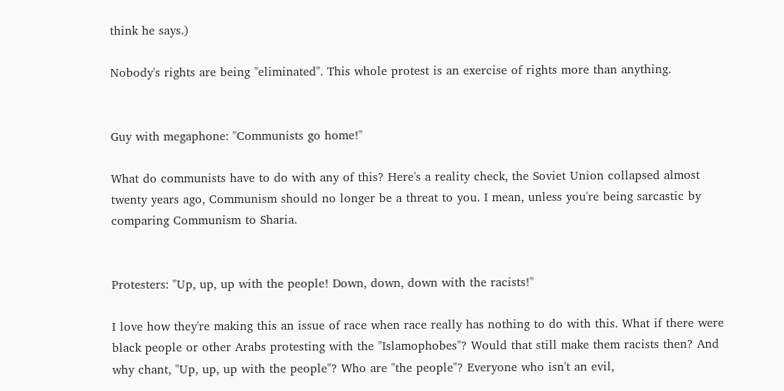think he says.)

Nobody's rights are being "eliminated". This whole protest is an exercise of rights more than anything.


Guy with megaphone: "Communists go home!"

What do communists have to do with any of this? Here's a reality check, the Soviet Union collapsed almost twenty years ago, Communism should no longer be a threat to you. I mean, unless you're being sarcastic by comparing Communism to Sharia.


Protesters: "Up, up, up with the people! Down, down, down with the racists!"

I love how they're making this an issue of race when race really has nothing to do with this. What if there were black people or other Arabs protesting with the "Islamophobes"? Would that still make them racists then? And why chant, "Up, up, up with the people"? Who are "the people"? Everyone who isn't an evil,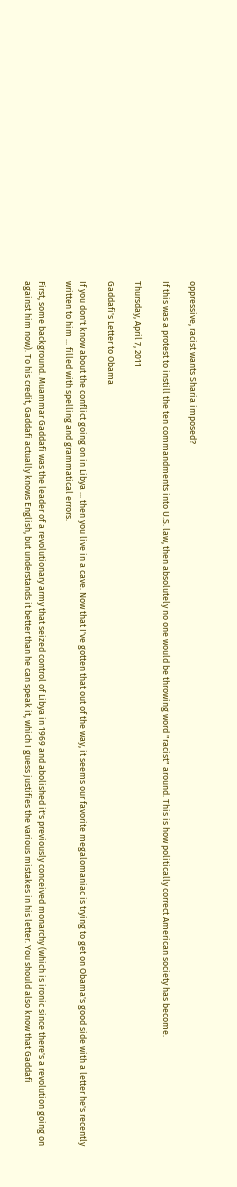oppressive, racist wants Sharia imposed?

If this was a protest to instill the ten commandments into U.S. law, then absolutely no one would be throwing word "racist" around. This is how politically correct American society has become.

Thursday, April 7, 2011

Gaddafi's Letter to Obama

If you don't know about the conflict going on in Libya ... then you live in a cave. Now that I've gotten that out of the way, it seems our favorite megalomaniac is trying to get on Obama's good side with a letter he's recently written to him ... filled with spelling and grammatical errors.

First, some background. Muammar Gaddafi was the leader of a revolutionary army that seized control of Libya in 1969 and abolished it's previously conceived monarchy (which is ironic since there's a revolution going on against him now). To his credit, Gaddafi actually knows English, but understands it better than he can speak it, which I guess justifies the various mistakes in his letter. You should also know that Gaddafi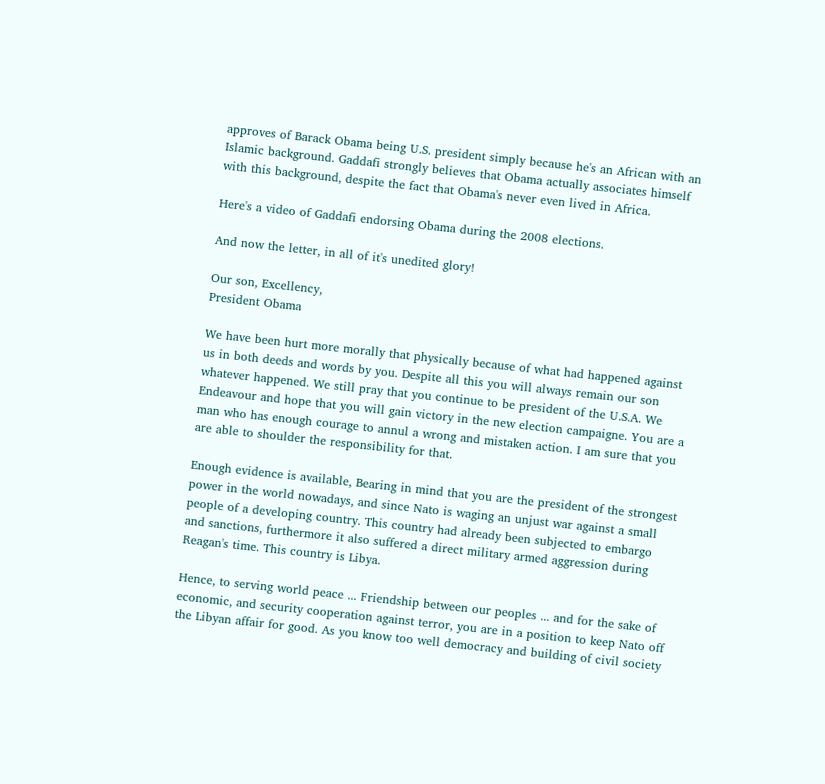approves of Barack Obama being U.S. president simply because he's an African with an Islamic background. Gaddafi strongly believes that Obama actually associates himself with this background, despite the fact that Obama's never even lived in Africa.

Here's a video of Gaddafi endorsing Obama during the 2008 elections.

And now the letter, in all of it's unedited glory!

Our son, Excellency,
President Obama

We have been hurt more morally that physically because of what had happened against us in both deeds and words by you. Despite all this you will always remain our son whatever happened. We still pray that you continue to be president of the U.S.A. We Endeavour and hope that you will gain victory in the new election campaigne. You are a man who has enough courage to annul a wrong and mistaken action. I am sure that you are able to shoulder the responsibility for that.

Enough evidence is available, Bearing in mind that you are the president of the strongest power in the world nowadays, and since Nato is waging an unjust war against a small people of a developing country. This country had already been subjected to embargo and sanctions, furthermore it also suffered a direct military armed aggression during Reagan's time. This country is Libya.

Hence, to serving world peace ... Friendship between our peoples ... and for the sake of economic, and security cooperation against terror, you are in a position to keep Nato off the Libyan affair for good. As you know too well democracy and building of civil society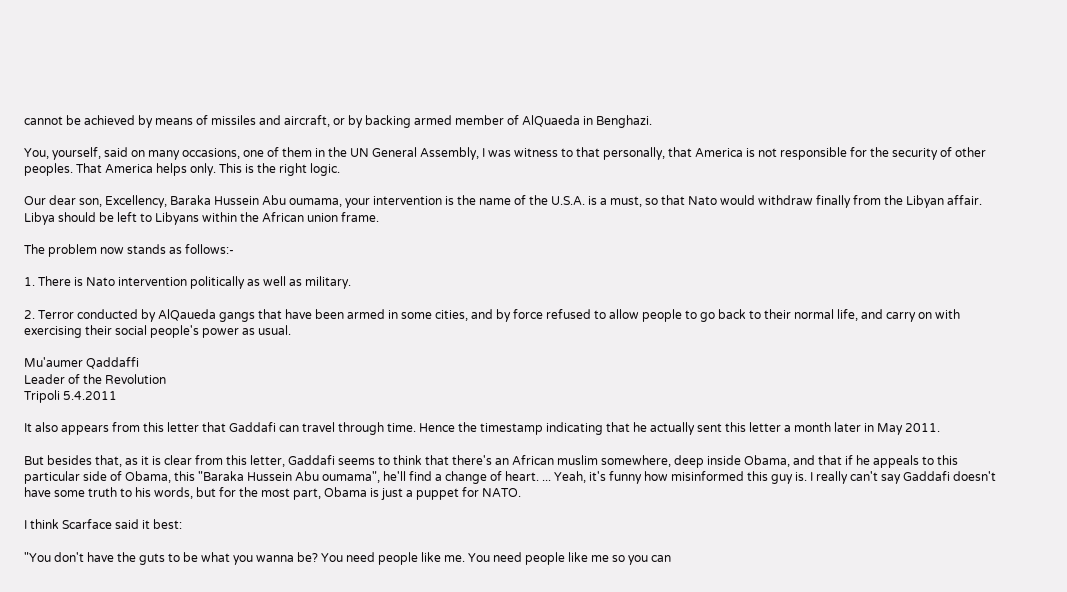cannot be achieved by means of missiles and aircraft, or by backing armed member of AlQuaeda in Benghazi.

You, yourself, said on many occasions, one of them in the UN General Assembly, I was witness to that personally, that America is not responsible for the security of other peoples. That America helps only. This is the right logic.

Our dear son, Excellency, Baraka Hussein Abu oumama, your intervention is the name of the U.S.A. is a must, so that Nato would withdraw finally from the Libyan affair. Libya should be left to Libyans within the African union frame.

The problem now stands as follows:-

1. There is Nato intervention politically as well as military.

2. Terror conducted by AlQaueda gangs that have been armed in some cities, and by force refused to allow people to go back to their normal life, and carry on with exercising their social people's power as usual.

Mu'aumer Qaddaffi
Leader of the Revolution
Tripoli 5.4.2011

It also appears from this letter that Gaddafi can travel through time. Hence the timestamp indicating that he actually sent this letter a month later in May 2011.

But besides that, as it is clear from this letter, Gaddafi seems to think that there's an African muslim somewhere, deep inside Obama, and that if he appeals to this particular side of Obama, this "Baraka Hussein Abu oumama", he'll find a change of heart. ... Yeah, it's funny how misinformed this guy is. I really can't say Gaddafi doesn't have some truth to his words, but for the most part, Obama is just a puppet for NATO.

I think Scarface said it best:

"You don't have the guts to be what you wanna be? You need people like me. You need people like me so you can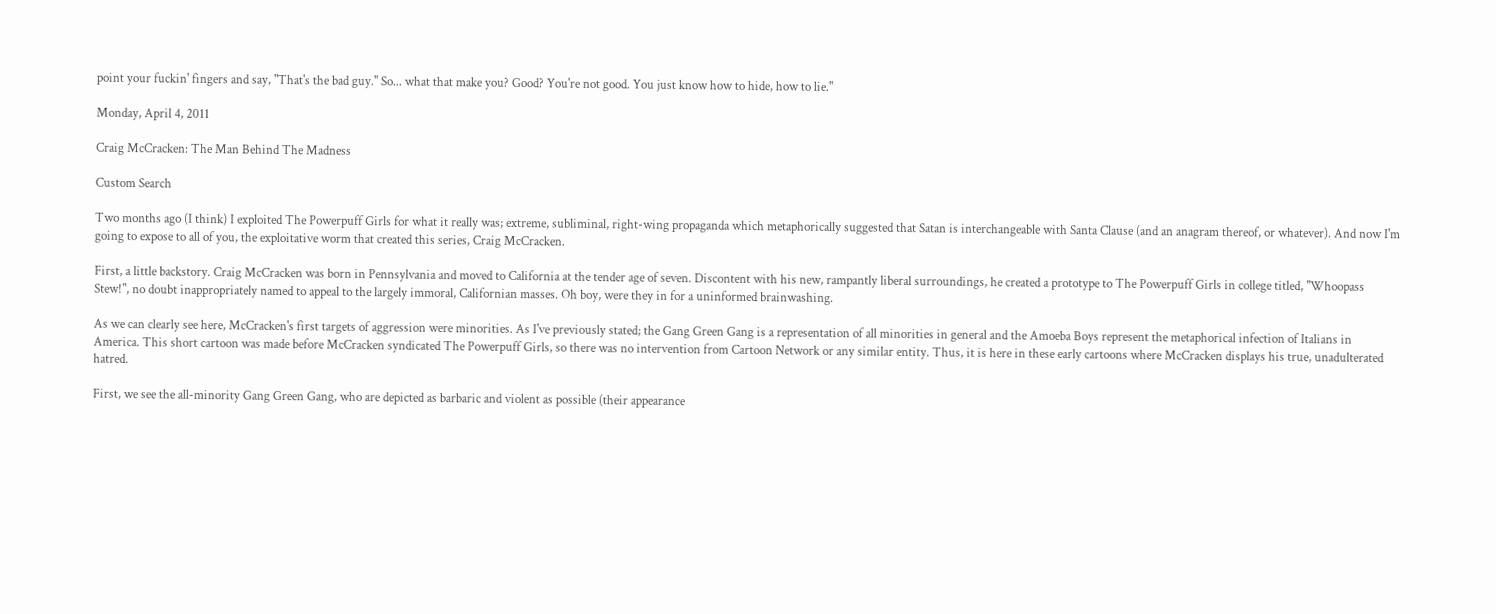point your fuckin' fingers and say, "That's the bad guy." So... what that make you? Good? You're not good. You just know how to hide, how to lie."

Monday, April 4, 2011

Craig McCracken: The Man Behind The Madness

Custom Search

Two months ago (I think) I exploited The Powerpuff Girls for what it really was; extreme, subliminal, right-wing propaganda which metaphorically suggested that Satan is interchangeable with Santa Clause (and an anagram thereof, or whatever). And now I'm going to expose to all of you, the exploitative worm that created this series, Craig McCracken.

First, a little backstory. Craig McCracken was born in Pennsylvania and moved to California at the tender age of seven. Discontent with his new, rampantly liberal surroundings, he created a prototype to The Powerpuff Girls in college titled, "Whoopass Stew!", no doubt inappropriately named to appeal to the largely immoral, Californian masses. Oh boy, were they in for a uninformed brainwashing.

As we can clearly see here, McCracken's first targets of aggression were minorities. As I've previously stated; the Gang Green Gang is a representation of all minorities in general and the Amoeba Boys represent the metaphorical infection of Italians in America. This short cartoon was made before McCracken syndicated The Powerpuff Girls, so there was no intervention from Cartoon Network or any similar entity. Thus, it is here in these early cartoons where McCracken displays his true, unadulterated hatred.

First, we see the all-minority Gang Green Gang, who are depicted as barbaric and violent as possible (their appearance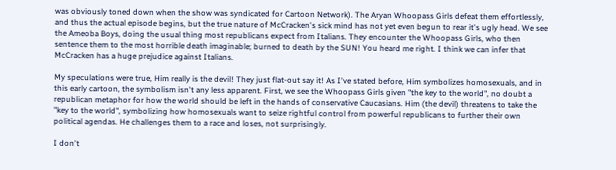was obviously toned down when the show was syndicated for Cartoon Network). The Aryan Whoopass Girls defeat them effortlessly, and thus the actual episode begins, but the true nature of McCracken's sick mind has not yet even begun to rear it's ugly head. We see the Ameoba Boys, doing the usual thing most republicans expect from Italians. They encounter the Whoopass Girls, who then sentence them to the most horrible death imaginable; burned to death by the SUN! You heard me right. I think we can infer that McCracken has a huge prejudice against Italians.

My speculations were true, Him really is the devil! They just flat-out say it! As I've stated before, Him symbolizes homosexuals, and in this early cartoon, the symbolism isn't any less apparent. First, we see the Whoopass Girls given "the key to the world", no doubt a republican metaphor for how the world should be left in the hands of conservative Caucasians. Him (the devil) threatens to take the "key to the world", symbolizing how homosexuals want to seize rightful control from powerful republicans to further their own political agendas. He challenges them to a race and loses, not surprisingly.

I don't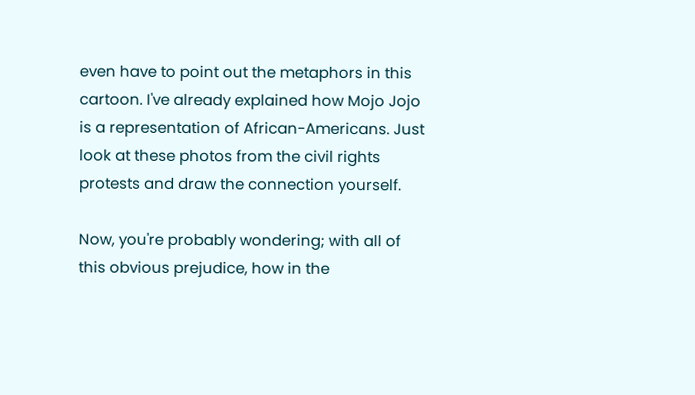even have to point out the metaphors in this cartoon. I've already explained how Mojo Jojo is a representation of African-Americans. Just look at these photos from the civil rights protests and draw the connection yourself.

Now, you're probably wondering; with all of this obvious prejudice, how in the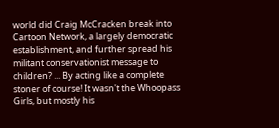world did Craig McCracken break into Cartoon Network, a largely democratic establishment, and further spread his militant conservationist message to children? ... By acting like a complete stoner of course! It wasn't the Whoopass Girls, but mostly his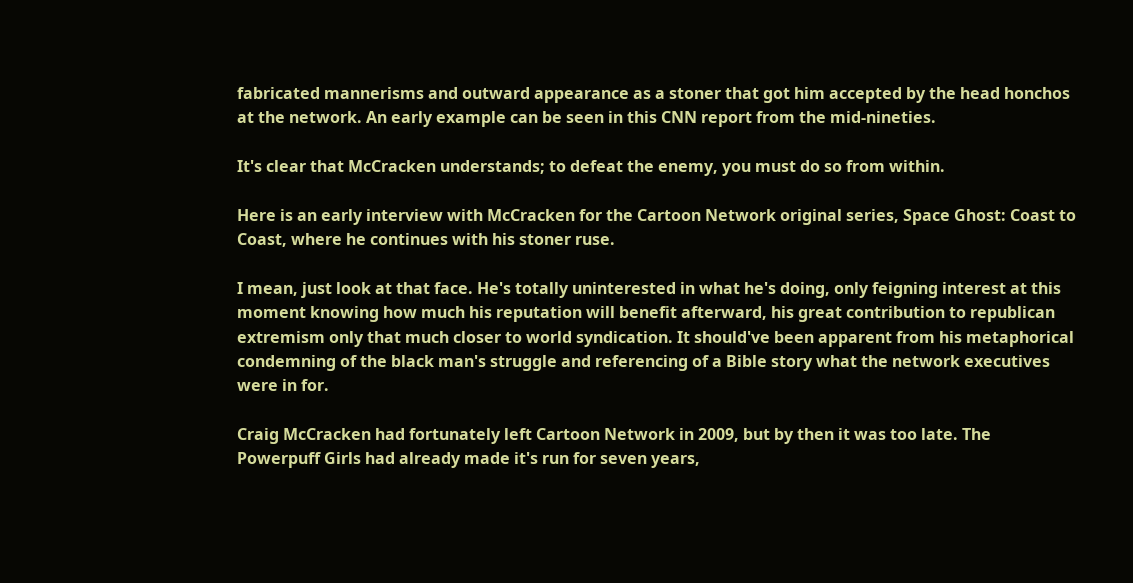fabricated mannerisms and outward appearance as a stoner that got him accepted by the head honchos at the network. An early example can be seen in this CNN report from the mid-nineties.

It's clear that McCracken understands; to defeat the enemy, you must do so from within.

Here is an early interview with McCracken for the Cartoon Network original series, Space Ghost: Coast to Coast, where he continues with his stoner ruse.

I mean, just look at that face. He's totally uninterested in what he's doing, only feigning interest at this moment knowing how much his reputation will benefit afterward, his great contribution to republican extremism only that much closer to world syndication. It should've been apparent from his metaphorical condemning of the black man's struggle and referencing of a Bible story what the network executives were in for.

Craig McCracken had fortunately left Cartoon Network in 2009, but by then it was too late. The Powerpuff Girls had already made it's run for seven years,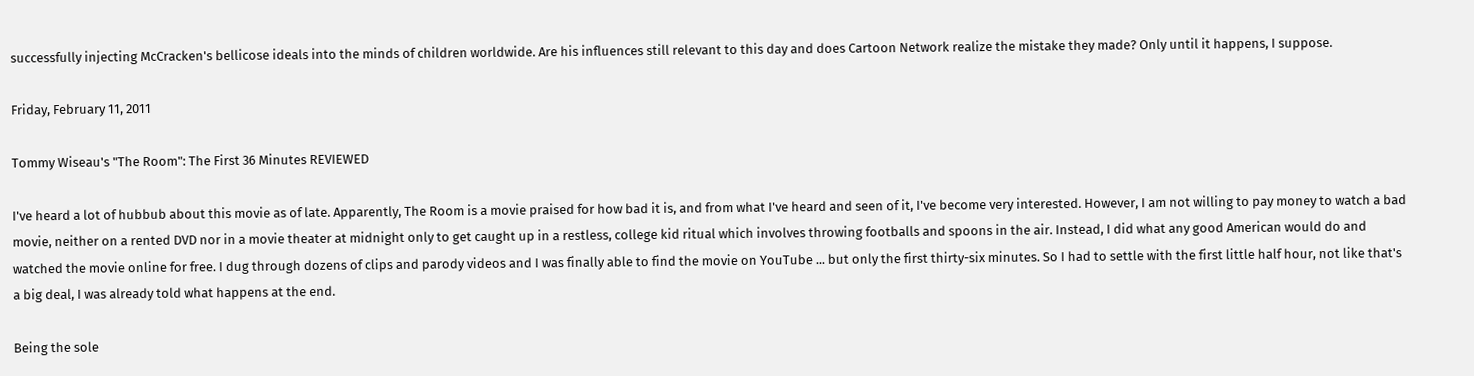successfully injecting McCracken's bellicose ideals into the minds of children worldwide. Are his influences still relevant to this day and does Cartoon Network realize the mistake they made? Only until it happens, I suppose.

Friday, February 11, 2011

Tommy Wiseau's "The Room": The First 36 Minutes REVIEWED

I've heard a lot of hubbub about this movie as of late. Apparently, The Room is a movie praised for how bad it is, and from what I've heard and seen of it, I've become very interested. However, I am not willing to pay money to watch a bad movie, neither on a rented DVD nor in a movie theater at midnight only to get caught up in a restless, college kid ritual which involves throwing footballs and spoons in the air. Instead, I did what any good American would do and watched the movie online for free. I dug through dozens of clips and parody videos and I was finally able to find the movie on YouTube ... but only the first thirty-six minutes. So I had to settle with the first little half hour, not like that's a big deal, I was already told what happens at the end.

Being the sole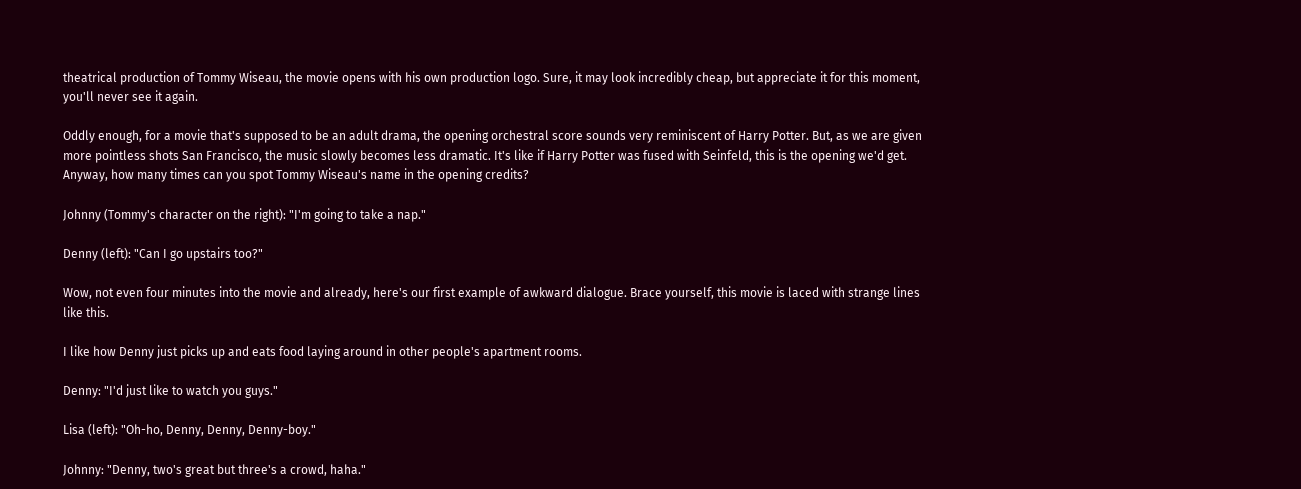theatrical production of Tommy Wiseau, the movie opens with his own production logo. Sure, it may look incredibly cheap, but appreciate it for this moment, you'll never see it again.

Oddly enough, for a movie that's supposed to be an adult drama, the opening orchestral score sounds very reminiscent of Harry Potter. But, as we are given more pointless shots San Francisco, the music slowly becomes less dramatic. It's like if Harry Potter was fused with Seinfeld, this is the opening we'd get. Anyway, how many times can you spot Tommy Wiseau's name in the opening credits?

Johnny (Tommy's character on the right): "I'm going to take a nap."

Denny (left): "Can I go upstairs too?"

Wow, not even four minutes into the movie and already, here's our first example of awkward dialogue. Brace yourself, this movie is laced with strange lines like this.

I like how Denny just picks up and eats food laying around in other people's apartment rooms.

Denny: "I'd just like to watch you guys."

Lisa (left): "Oh-ho, Denny, Denny, Denny-boy."

Johnny: "Denny, two's great but three's a crowd, haha."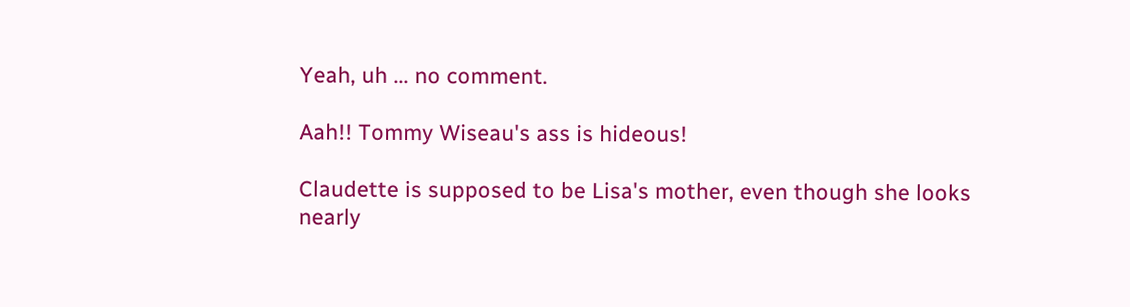Yeah, uh ... no comment.

Aah!! Tommy Wiseau's ass is hideous!

Claudette is supposed to be Lisa's mother, even though she looks nearly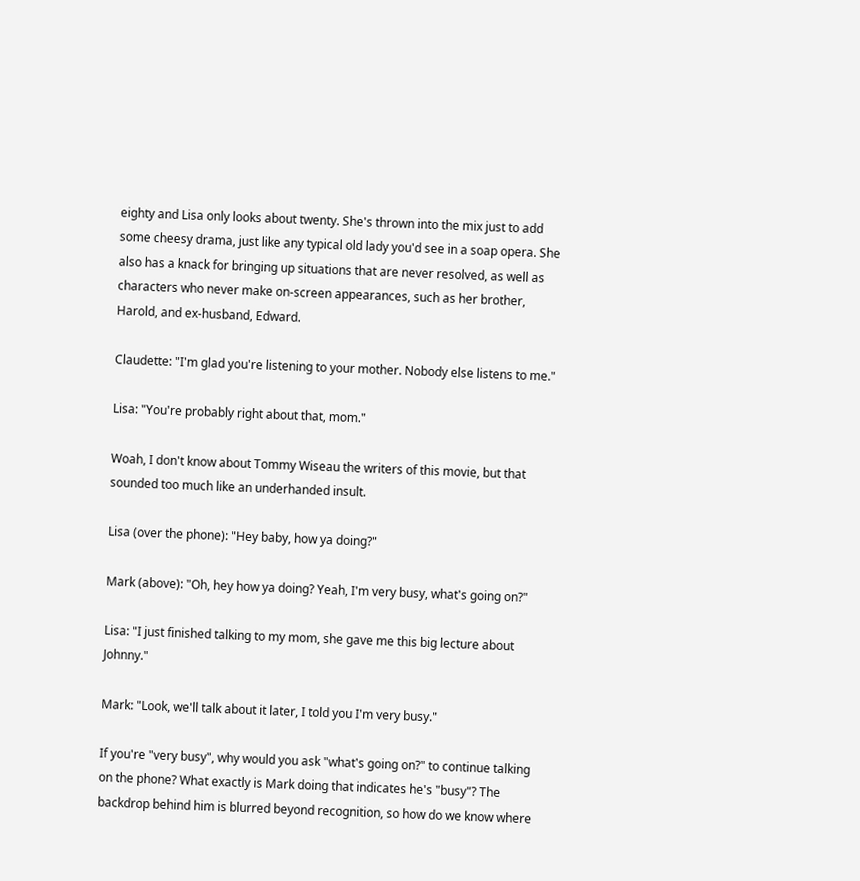eighty and Lisa only looks about twenty. She's thrown into the mix just to add some cheesy drama, just like any typical old lady you'd see in a soap opera. She also has a knack for bringing up situations that are never resolved, as well as characters who never make on-screen appearances, such as her brother, Harold, and ex-husband, Edward.

Claudette: "I'm glad you're listening to your mother. Nobody else listens to me."

Lisa: "You're probably right about that, mom."

Woah, I don't know about Tommy Wiseau the writers of this movie, but that sounded too much like an underhanded insult.

Lisa (over the phone): "Hey baby, how ya doing?"

Mark (above): "Oh, hey how ya doing? Yeah, I'm very busy, what's going on?"

Lisa: "I just finished talking to my mom, she gave me this big lecture about Johnny."

Mark: "Look, we'll talk about it later, I told you I'm very busy."

If you're "very busy", why would you ask "what's going on?" to continue talking on the phone? What exactly is Mark doing that indicates he's "busy"? The backdrop behind him is blurred beyond recognition, so how do we know where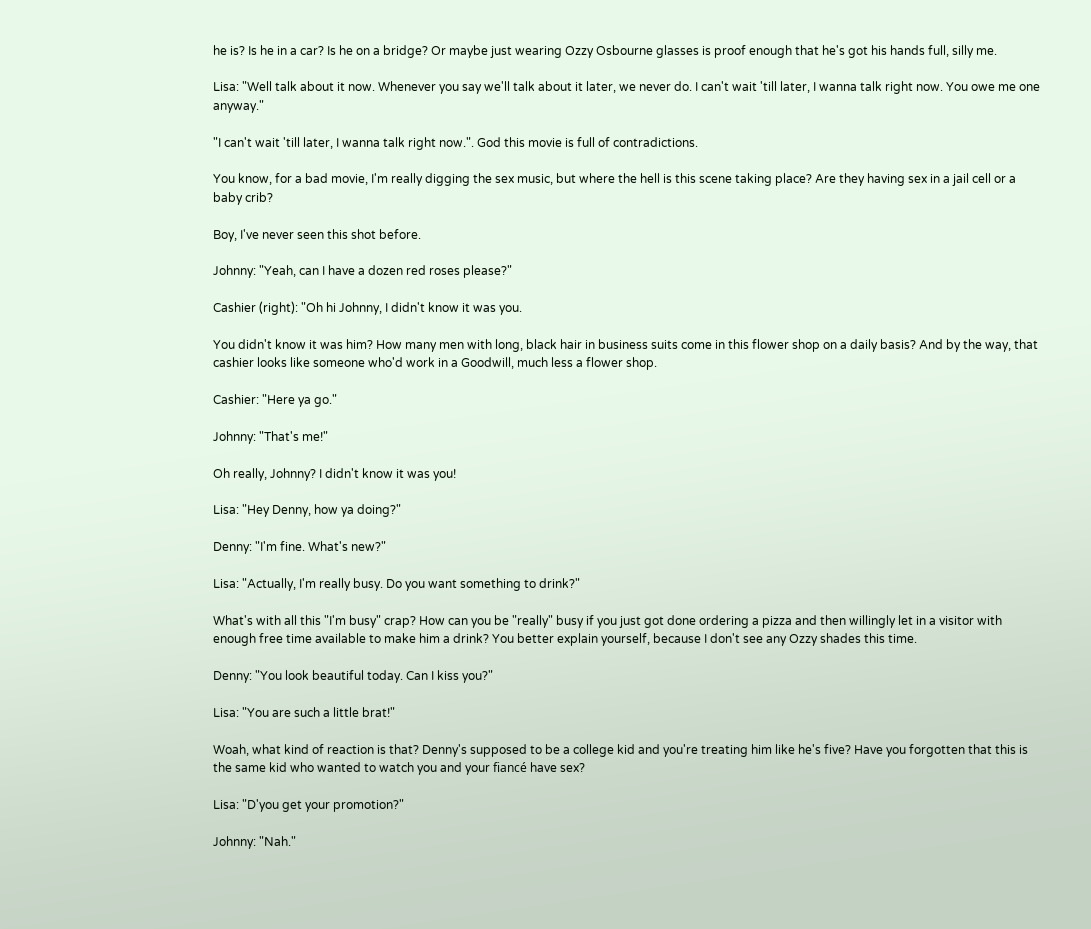he is? Is he in a car? Is he on a bridge? Or maybe just wearing Ozzy Osbourne glasses is proof enough that he's got his hands full, silly me.

Lisa: "Well talk about it now. Whenever you say we'll talk about it later, we never do. I can't wait 'till later, I wanna talk right now. You owe me one anyway."

"I can't wait 'till later, I wanna talk right now.". God this movie is full of contradictions.

You know, for a bad movie, I'm really digging the sex music, but where the hell is this scene taking place? Are they having sex in a jail cell or a baby crib?

Boy, I've never seen this shot before.

Johnny: "Yeah, can I have a dozen red roses please?"

Cashier (right): "Oh hi Johnny, I didn't know it was you.

You didn't know it was him? How many men with long, black hair in business suits come in this flower shop on a daily basis? And by the way, that cashier looks like someone who'd work in a Goodwill, much less a flower shop.

Cashier: "Here ya go."

Johnny: "That's me!"

Oh really, Johnny? I didn't know it was you!

Lisa: "Hey Denny, how ya doing?"

Denny: "I'm fine. What's new?"

Lisa: "Actually, I'm really busy. Do you want something to drink?"

What's with all this "I'm busy" crap? How can you be "really" busy if you just got done ordering a pizza and then willingly let in a visitor with enough free time available to make him a drink? You better explain yourself, because I don't see any Ozzy shades this time.

Denny: "You look beautiful today. Can I kiss you?"

Lisa: "You are such a little brat!"

Woah, what kind of reaction is that? Denny's supposed to be a college kid and you're treating him like he's five? Have you forgotten that this is the same kid who wanted to watch you and your fiancé have sex?

Lisa: "D'you get your promotion?"

Johnny: "Nah."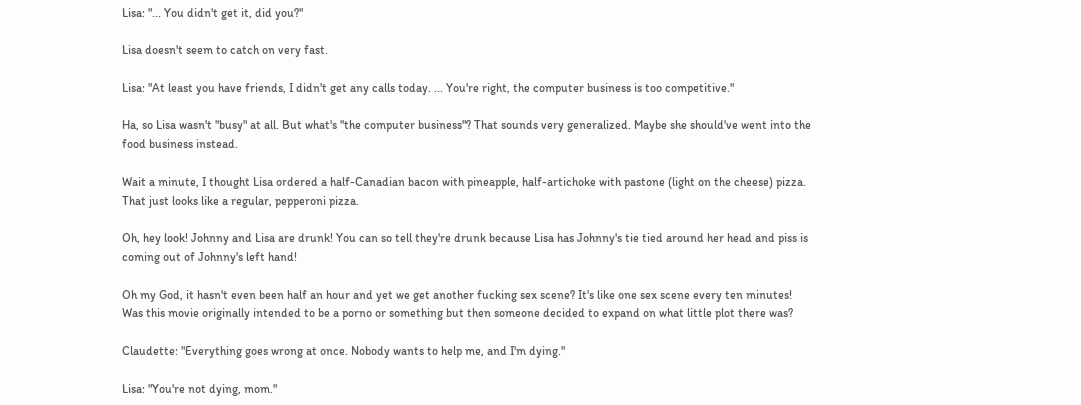Lisa: "... You didn't get it, did you?"

Lisa doesn't seem to catch on very fast.

Lisa: "At least you have friends, I didn't get any calls today. ... You're right, the computer business is too competitive."

Ha, so Lisa wasn't "busy" at all. But what's "the computer business"? That sounds very generalized. Maybe she should've went into the food business instead.

Wait a minute, I thought Lisa ordered a half-Canadian bacon with pineapple, half-artichoke with pastone (light on the cheese) pizza. That just looks like a regular, pepperoni pizza.

Oh, hey look! Johnny and Lisa are drunk! You can so tell they're drunk because Lisa has Johnny's tie tied around her head and piss is coming out of Johnny's left hand!

Oh my God, it hasn't even been half an hour and yet we get another fucking sex scene? It's like one sex scene every ten minutes! Was this movie originally intended to be a porno or something but then someone decided to expand on what little plot there was?

Claudette: "Everything goes wrong at once. Nobody wants to help me, and I'm dying."

Lisa: "You're not dying, mom."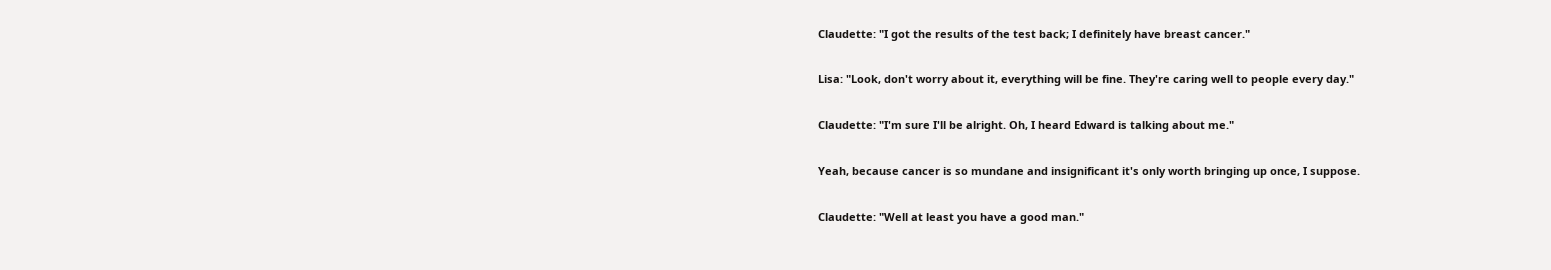Claudette: "I got the results of the test back; I definitely have breast cancer."

Lisa: "Look, don't worry about it, everything will be fine. They're caring well to people every day."

Claudette: "I'm sure I'll be alright. Oh, I heard Edward is talking about me."

Yeah, because cancer is so mundane and insignificant it's only worth bringing up once, I suppose.

Claudette: "Well at least you have a good man."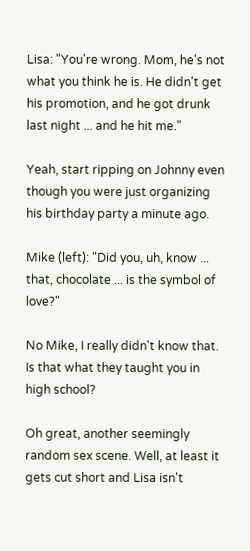Lisa: "You're wrong. Mom, he's not what you think he is. He didn't get his promotion, and he got drunk last night ... and he hit me."

Yeah, start ripping on Johnny even though you were just organizing his birthday party a minute ago.

Mike (left): "Did you, uh, know ... that, chocolate ... is the symbol of love?"

No Mike, I really didn't know that. Is that what they taught you in high school?

Oh great, another seemingly random sex scene. Well, at least it gets cut short and Lisa isn't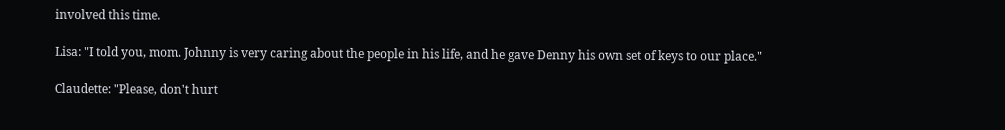involved this time.

Lisa: "I told you, mom. Johnny is very caring about the people in his life, and he gave Denny his own set of keys to our place."

Claudette: "Please, don't hurt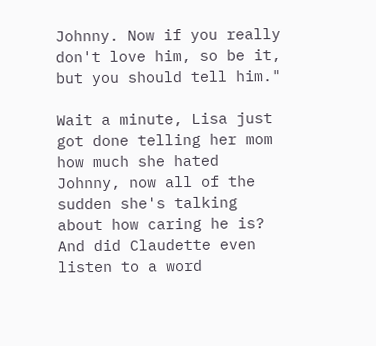Johnny. Now if you really don't love him, so be it, but you should tell him."

Wait a minute, Lisa just got done telling her mom how much she hated Johnny, now all of the sudden she's talking about how caring he is? And did Claudette even listen to a word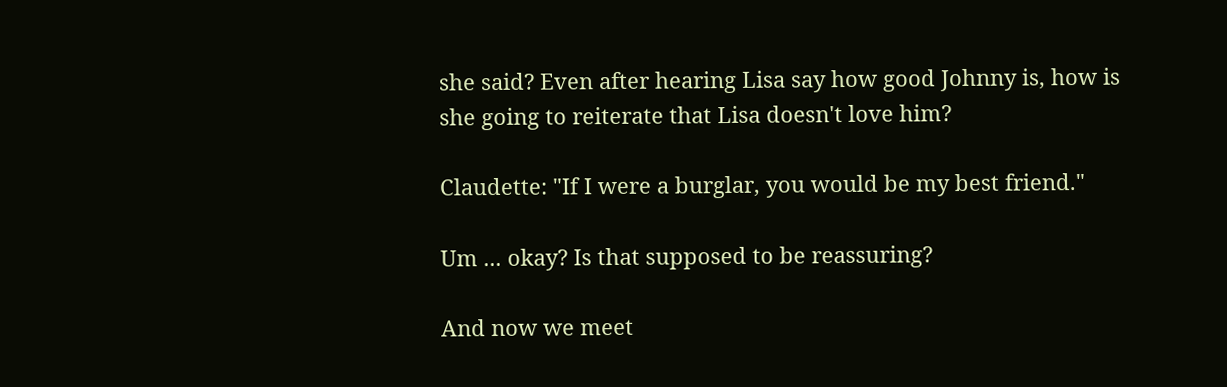she said? Even after hearing Lisa say how good Johnny is, how is she going to reiterate that Lisa doesn't love him?

Claudette: "If I were a burglar, you would be my best friend."

Um ... okay? Is that supposed to be reassuring?

And now we meet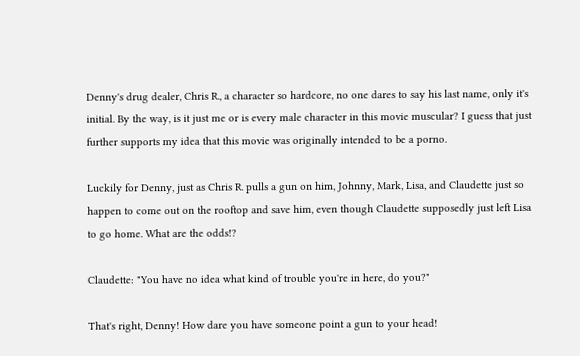Denny's drug dealer, Chris R., a character so hardcore, no one dares to say his last name, only it's initial. By the way, is it just me or is every male character in this movie muscular? I guess that just further supports my idea that this movie was originally intended to be a porno.

Luckily for Denny, just as Chris R. pulls a gun on him, Johnny, Mark, Lisa, and Claudette just so happen to come out on the rooftop and save him, even though Claudette supposedly just left Lisa to go home. What are the odds!?

Claudette: "You have no idea what kind of trouble you're in here, do you?"

That's right, Denny! How dare you have someone point a gun to your head!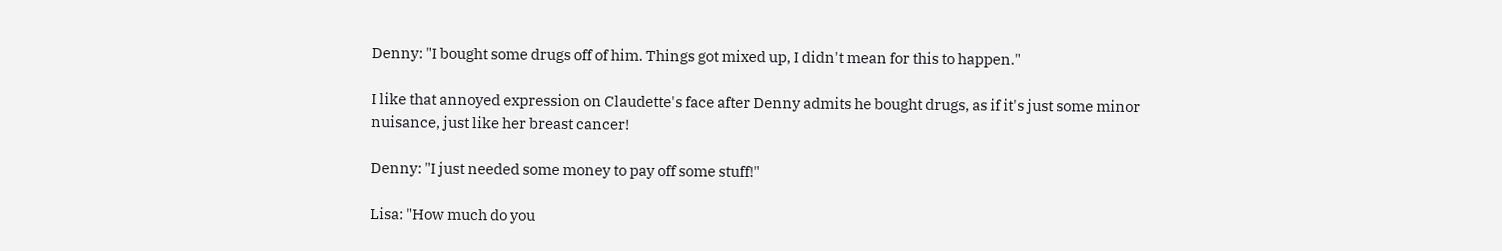Denny: "I bought some drugs off of him. Things got mixed up, I didn't mean for this to happen."

I like that annoyed expression on Claudette's face after Denny admits he bought drugs, as if it's just some minor nuisance, just like her breast cancer!

Denny: "I just needed some money to pay off some stuff!"

Lisa: "How much do you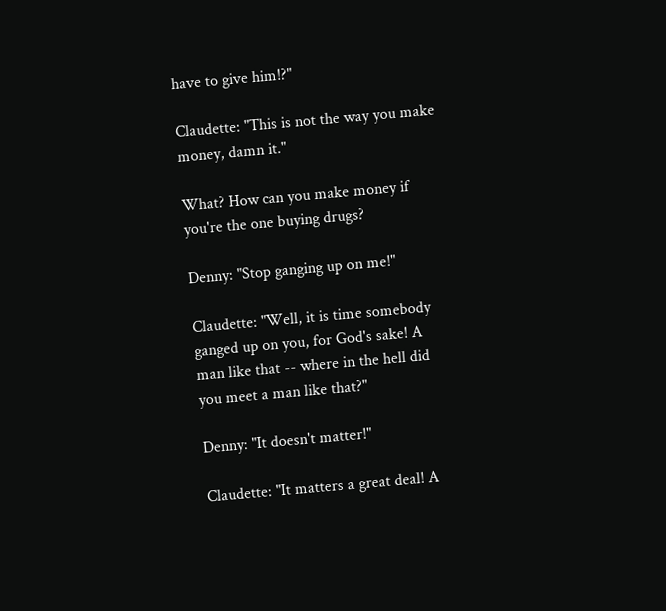have to give him!?"

Claudette: "This is not the way you make money, damn it."

What? How can you make money if you're the one buying drugs?

Denny: "Stop ganging up on me!"

Claudette: "Well, it is time somebody ganged up on you, for God's sake! A man like that -- where in the hell did you meet a man like that?"

Denny: "It doesn't matter!"

Claudette: "It matters a great deal! A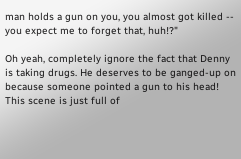man holds a gun on you, you almost got killed -- you expect me to forget that, huh!?"

Oh yeah, completely ignore the fact that Denny is taking drugs. He deserves to be ganged-up on because someone pointed a gun to his head! This scene is just full of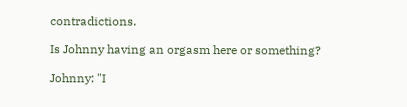contradictions.

Is Johnny having an orgasm here or something?

Johnny: "I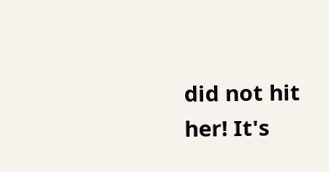did not hit her! It's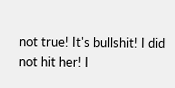not true! It's bullshit! I did not hit her! I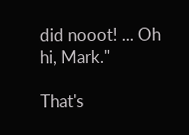did nooot! ... Oh hi, Mark."

That's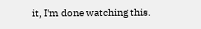it, I'm done watching this.